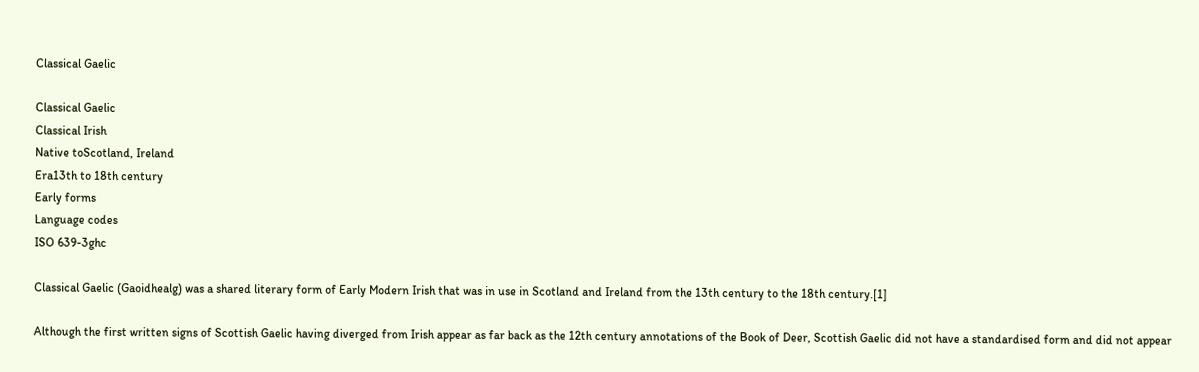Classical Gaelic

Classical Gaelic
Classical Irish
Native toScotland, Ireland
Era13th to 18th century
Early forms
Language codes
ISO 639-3ghc

Classical Gaelic (Gaoidhealg) was a shared literary form of Early Modern Irish that was in use in Scotland and Ireland from the 13th century to the 18th century.[1]

Although the first written signs of Scottish Gaelic having diverged from Irish appear as far back as the 12th century annotations of the Book of Deer, Scottish Gaelic did not have a standardised form and did not appear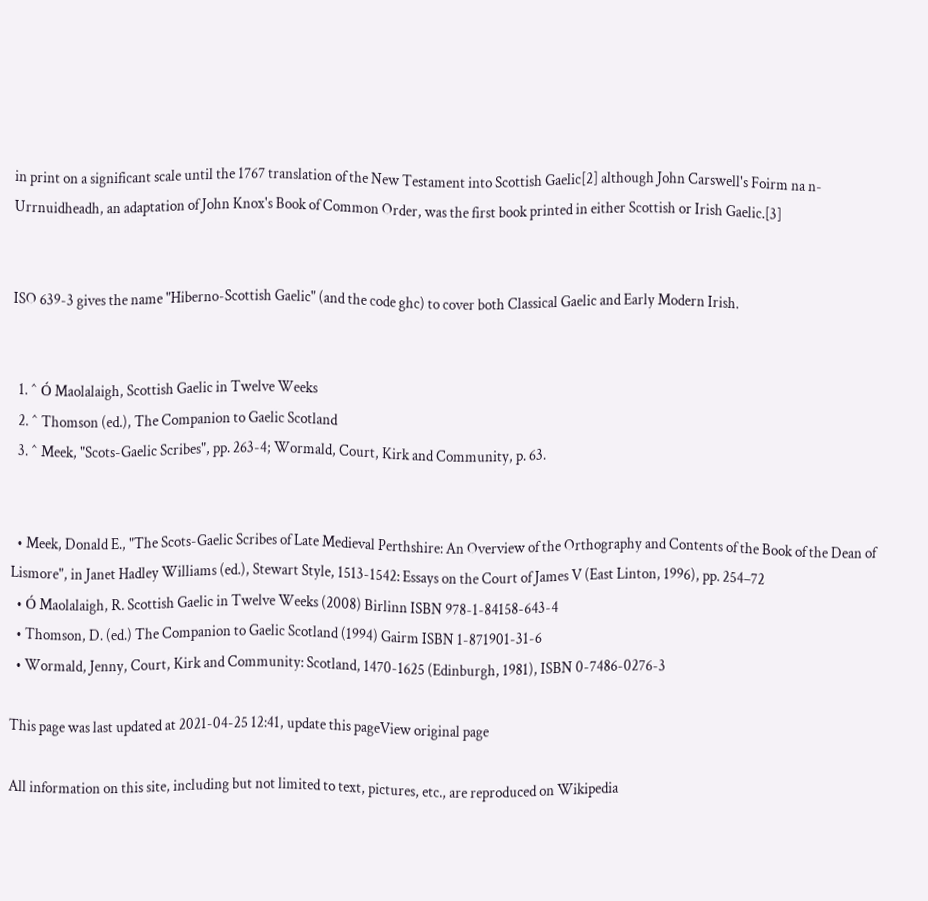in print on a significant scale until the 1767 translation of the New Testament into Scottish Gaelic[2] although John Carswell's Foirm na n-Urrnuidheadh, an adaptation of John Knox's Book of Common Order, was the first book printed in either Scottish or Irish Gaelic.[3]


ISO 639-3 gives the name "Hiberno-Scottish Gaelic" (and the code ghc) to cover both Classical Gaelic and Early Modern Irish.


  1. ^ Ó Maolalaigh, Scottish Gaelic in Twelve Weeks
  2. ^ Thomson (ed.), The Companion to Gaelic Scotland
  3. ^ Meek, "Scots-Gaelic Scribes", pp. 263-4; Wormald, Court, Kirk and Community, p. 63.


  • Meek, Donald E., "The Scots-Gaelic Scribes of Late Medieval Perthshire: An Overview of the Orthography and Contents of the Book of the Dean of Lismore", in Janet Hadley Williams (ed.), Stewart Style, 1513-1542: Essays on the Court of James V (East Linton, 1996), pp. 254–72
  • Ó Maolalaigh, R. Scottish Gaelic in Twelve Weeks (2008) Birlinn ISBN 978-1-84158-643-4
  • Thomson, D. (ed.) The Companion to Gaelic Scotland (1994) Gairm ISBN 1-871901-31-6
  • Wormald, Jenny, Court, Kirk and Community: Scotland, 1470-1625 (Edinburgh, 1981), ISBN 0-7486-0276-3

This page was last updated at 2021-04-25 12:41, update this pageView original page

All information on this site, including but not limited to text, pictures, etc., are reproduced on Wikipedia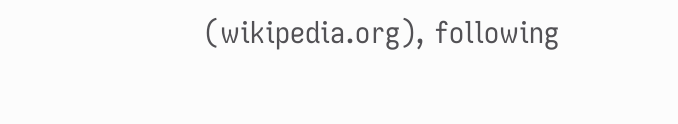(wikipedia.org), following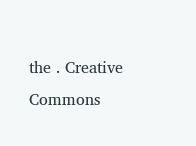the . Creative Commons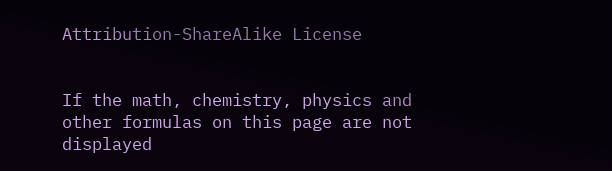Attribution-ShareAlike License


If the math, chemistry, physics and other formulas on this page are not displayed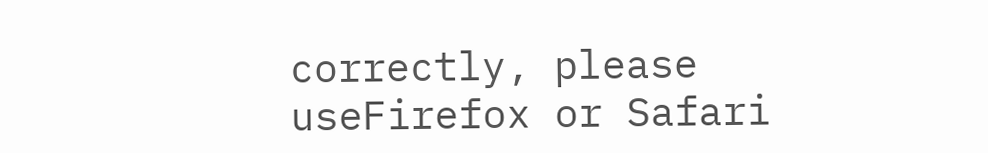correctly, please useFirefox or Safari